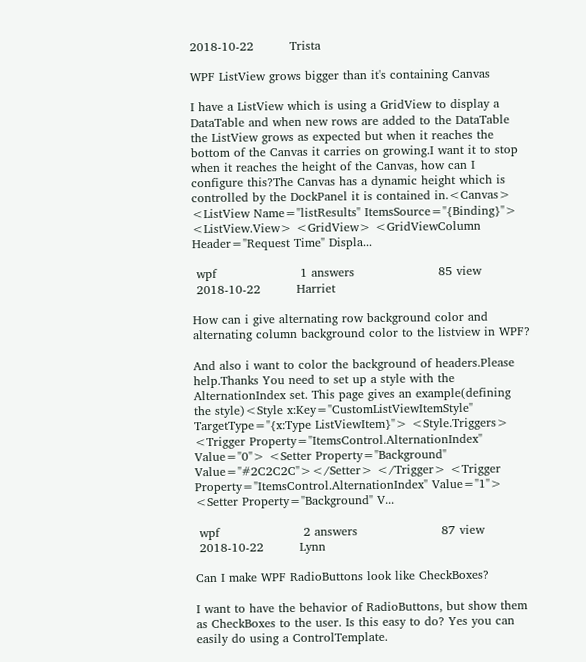2018-10-22         Trista

WPF ListView grows bigger than it's containing Canvas

I have a ListView which is using a GridView to display a DataTable and when new rows are added to the DataTable the ListView grows as expected but when it reaches the bottom of the Canvas it carries on growing.I want it to stop when it reaches the height of the Canvas, how can I configure this?The Canvas has a dynamic height which is controlled by the DockPanel it is contained in.<Canvas> <ListView Name="listResults" ItemsSource="{Binding}"> <ListView.View> <GridView> <GridViewColumn Header="Request Time" Displa...

 wpf                     1 answers                     85 view
 2018-10-22         Harriet

How can i give alternating row background color and alternating column background color to the listview in WPF?

And also i want to color the background of headers.Please help.Thanks You need to set up a style with the AlternationIndex set. This page gives an example(defining the style)<Style x:Key="CustomListViewItemStyle" TargetType="{x:Type ListViewItem}"> <Style.Triggers> <Trigger Property="ItemsControl.AlternationIndex" Value="0"> <Setter Property="Background" Value="#2C2C2C"></Setter> </Trigger> <Trigger Property="ItemsControl.AlternationIndex" Value="1"> <Setter Property="Background" V...

 wpf                     2 answers                     87 view
 2018-10-22         Lynn

Can I make WPF RadioButtons look like CheckBoxes?

I want to have the behavior of RadioButtons, but show them as CheckBoxes to the user. Is this easy to do? Yes you can easily do using a ControlTemplate.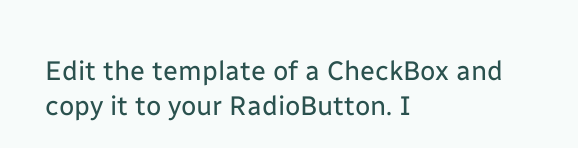Edit the template of a CheckBox and copy it to your RadioButton. I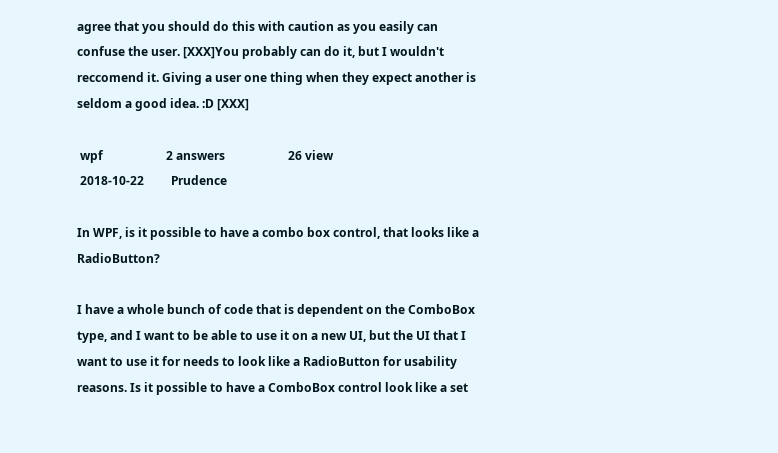agree that you should do this with caution as you easily can confuse the user. [XXX]You probably can do it, but I wouldn't reccomend it. Giving a user one thing when they expect another is seldom a good idea. :D [XXX]

 wpf                     2 answers                     26 view
 2018-10-22         Prudence

In WPF, is it possible to have a combo box control, that looks like a RadioButton?

I have a whole bunch of code that is dependent on the ComboBox type, and I want to be able to use it on a new UI, but the UI that I want to use it for needs to look like a RadioButton for usability reasons. Is it possible to have a ComboBox control look like a set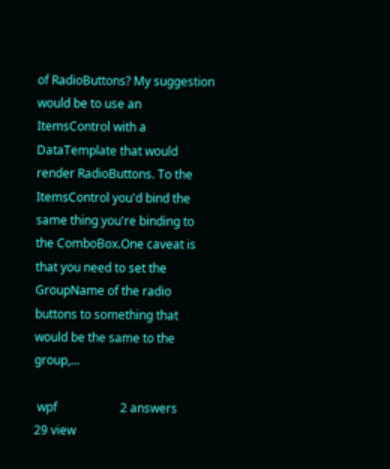of RadioButtons? My suggestion would be to use an ItemsControl with a DataTemplate that would render RadioButtons. To the ItemsControl you'd bind the same thing you're binding to the ComboBox.One caveat is that you need to set the GroupName of the radio buttons to something that would be the same to the group,...

 wpf                     2 answers                     29 view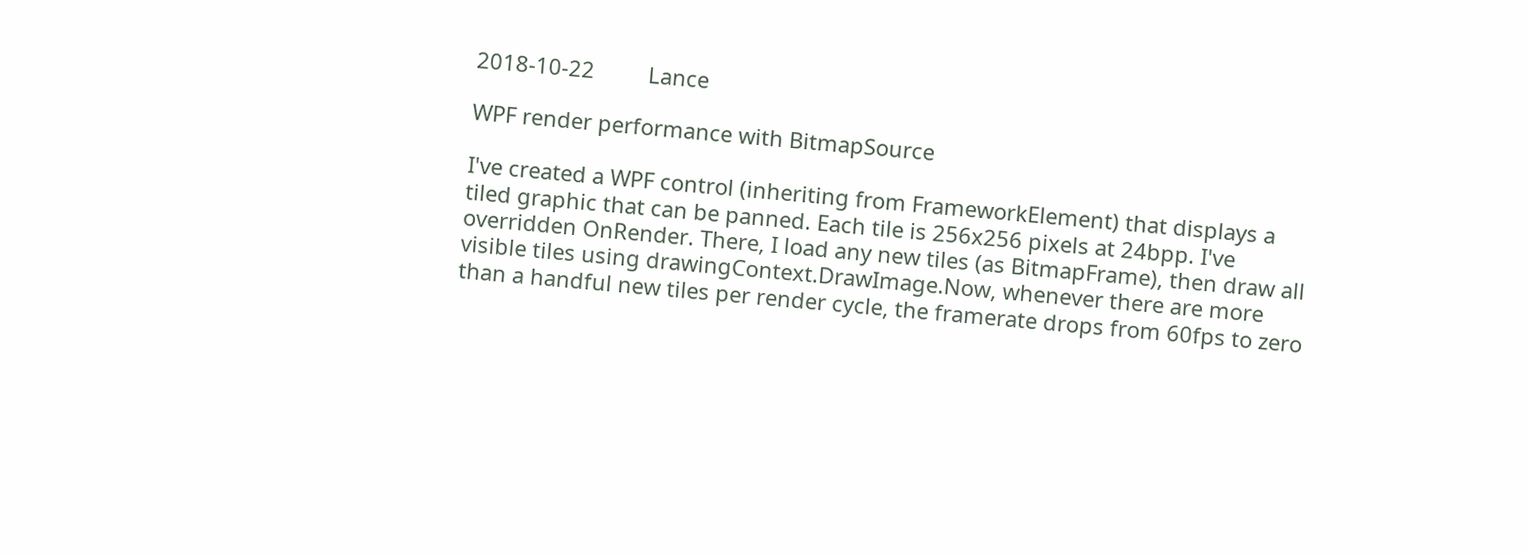2018-10-22         Lance

WPF render performance with BitmapSource

I've created a WPF control (inheriting from FrameworkElement) that displays a tiled graphic that can be panned. Each tile is 256x256 pixels at 24bpp. I've overridden OnRender. There, I load any new tiles (as BitmapFrame), then draw all visible tiles using drawingContext.DrawImage.Now, whenever there are more than a handful new tiles per render cycle, the framerate drops from 60fps to zero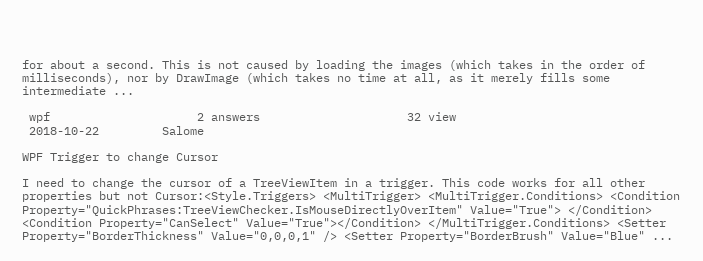for about a second. This is not caused by loading the images (which takes in the order of milliseconds), nor by DrawImage (which takes no time at all, as it merely fills some intermediate ...

 wpf                     2 answers                     32 view
 2018-10-22         Salome

WPF Trigger to change Cursor

I need to change the cursor of a TreeViewItem in a trigger. This code works for all other properties but not Cursor:<Style.Triggers> <MultiTrigger> <MultiTrigger.Conditions> <Condition Property="QuickPhrases:TreeViewChecker.IsMouseDirectlyOverItem" Value="True"> </Condition> <Condition Property="CanSelect" Value="True"></Condition> </MultiTrigger.Conditions> <Setter Property="BorderThickness" Value="0,0,0,1" /> <Setter Property="BorderBrush" Value="Blue" ...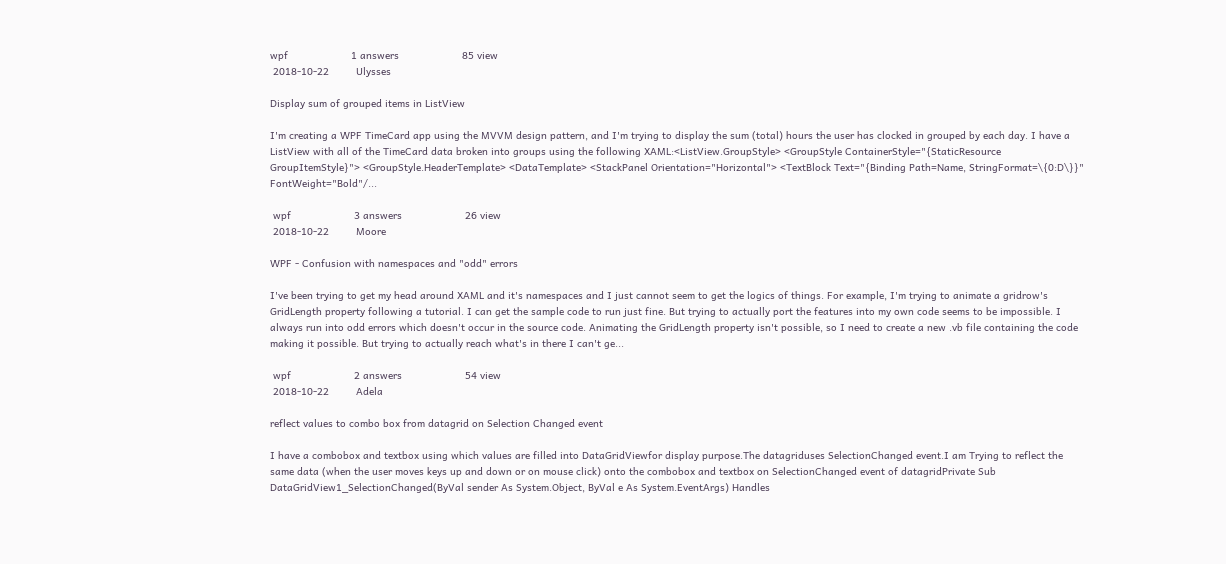wpf                     1 answers                     85 view
 2018-10-22         Ulysses

Display sum of grouped items in ListView

I'm creating a WPF TimeCard app using the MVVM design pattern, and I'm trying to display the sum (total) hours the user has clocked in grouped by each day. I have a ListView with all of the TimeCard data broken into groups using the following XAML:<ListView.GroupStyle> <GroupStyle ContainerStyle="{StaticResource GroupItemStyle}"> <GroupStyle.HeaderTemplate> <DataTemplate> <StackPanel Orientation="Horizontal"> <TextBlock Text="{Binding Path=Name, StringFormat=\{0:D\}}" FontWeight="Bold"/...

 wpf                     3 answers                     26 view
 2018-10-22         Moore

WPF - Confusion with namespaces and "odd" errors

I've been trying to get my head around XAML and it's namespaces and I just cannot seem to get the logics of things. For example, I'm trying to animate a gridrow's GridLength property following a tutorial. I can get the sample code to run just fine. But trying to actually port the features into my own code seems to be impossible. I always run into odd errors which doesn't occur in the source code. Animating the GridLength property isn't possible, so I need to create a new .vb file containing the code making it possible. But trying to actually reach what's in there I can't ge...

 wpf                     2 answers                     54 view
 2018-10-22         Adela

reflect values to combo box from datagrid on Selection Changed event

I have a combobox and textbox using which values are filled into DataGridViewfor display purpose.The datagriduses SelectionChanged event.I am Trying to reflect the same data (when the user moves keys up and down or on mouse click) onto the combobox and textbox on SelectionChanged event of datagridPrivate Sub DataGridView1_SelectionChanged(ByVal sender As System.Object, ByVal e As System.EventArgs) Handles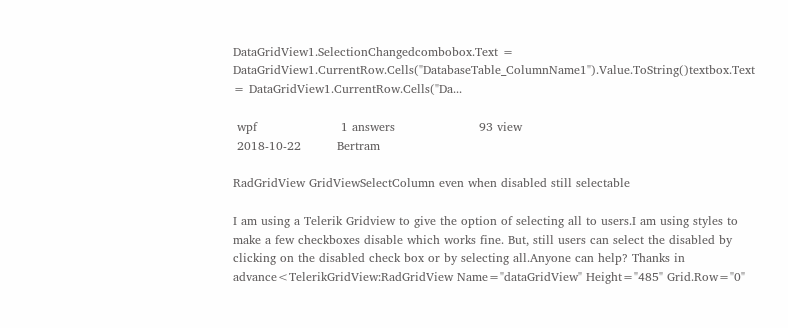DataGridView1.SelectionChangedcombobox.Text = DataGridView1.CurrentRow.Cells("DatabaseTable_ColumnName1").Value.ToString()textbox.Text = DataGridView1.CurrentRow.Cells("Da...

 wpf                     1 answers                     93 view
 2018-10-22         Bertram

RadGridView GridViewSelectColumn even when disabled still selectable

I am using a Telerik Gridview to give the option of selecting all to users.I am using styles to make a few checkboxes disable which works fine. But, still users can select the disabled by clicking on the disabled check box or by selecting all.Anyone can help? Thanks in advance<TelerikGridView:RadGridView Name="dataGridView" Height="485" Grid.Row="0"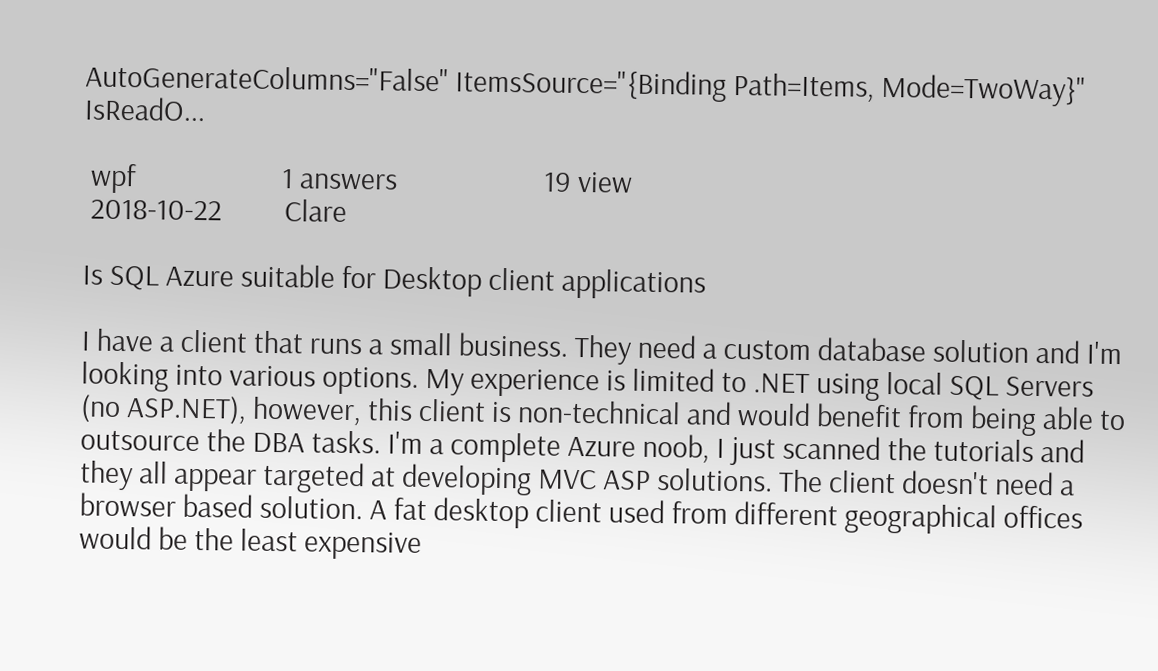AutoGenerateColumns="False" ItemsSource="{Binding Path=Items, Mode=TwoWay}" IsReadO...

 wpf                     1 answers                     19 view
 2018-10-22         Clare

Is SQL Azure suitable for Desktop client applications

I have a client that runs a small business. They need a custom database solution and I'm looking into various options. My experience is limited to .NET using local SQL Servers (no ASP.NET), however, this client is non-technical and would benefit from being able to outsource the DBA tasks. I'm a complete Azure noob, I just scanned the tutorials and they all appear targeted at developing MVC ASP solutions. The client doesn't need a browser based solution. A fat desktop client used from different geographical offices would be the least expensive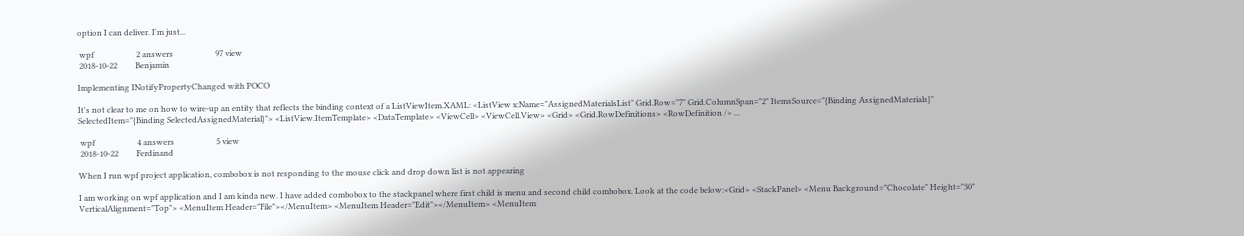option I can deliver. I'm just...

 wpf                     2 answers                     97 view
 2018-10-22         Benjamin

Implementing INotifyPropertyChanged with POCO

It's not clear to me on how to wire-up an entity that reflects the binding context of a ListViewItem.XAML: <ListView x:Name="AssignedMaterialsList" Grid.Row="7" Grid.ColumnSpan="2" ItemsSource="{Binding AssignedMaterials}" SelectedItem="{Binding SelectedAssignedMaterial}"> <ListView.ItemTemplate> <DataTemplate> <ViewCell> <ViewCell.View> <Grid> <Grid.RowDefinitions> <RowDefinition /> ...

 wpf                     4 answers                     5 view
 2018-10-22         Ferdinand

When I run wpf project application, combobox is not responding to the mouse click and drop down list is not appearing

I am working on wpf application and I am kinda new. I have added combobox to the stackpanel where first child is menu and second child combobox. Look at the code below:<Grid> <StackPanel> <Menu Background="Chocolate" Height="30" VerticalAlignment="Top"> <MenuItem Header="File"></MenuItem> <MenuItem Header="Edit"></MenuItem> <MenuItem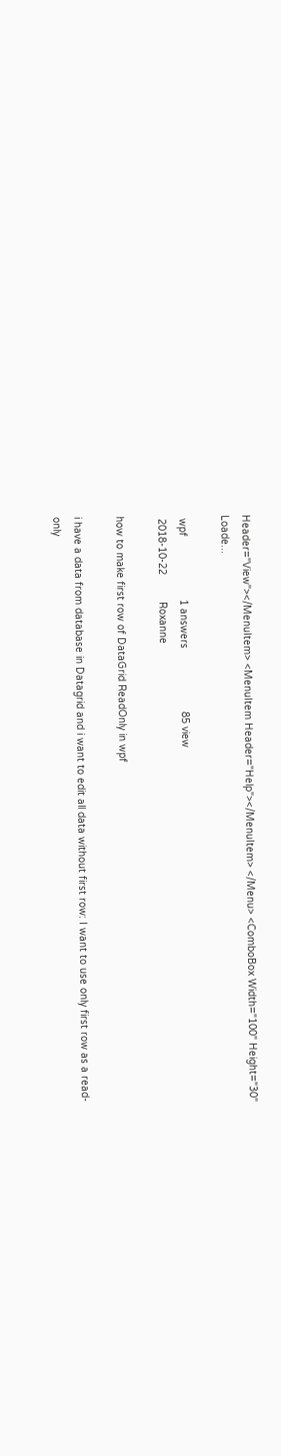Header="View"></MenuItem> <MenuItem Header="Help"></MenuItem> </Menu> <ComboBox Width="100" Height="30" Loade...

 wpf                     1 answers                     85 view
 2018-10-22         Roxanne

how to make first row of DataGrid ReadOnly in wpf

i have a data from database in Datagrid and i want to edit all data without first row: I want to use only first row as a read-only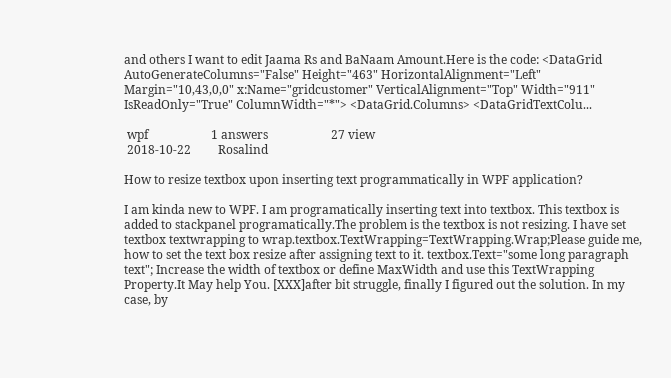and others I want to edit Jaama Rs and BaNaam Amount.Here is the code: <DataGrid AutoGenerateColumns="False" Height="463" HorizontalAlignment="Left" Margin="10,43,0,0" x:Name="gridcustomer" VerticalAlignment="Top" Width="911" IsReadOnly="True" ColumnWidth="*"> <DataGrid.Columns> <DataGridTextColu...

 wpf                     1 answers                     27 view
 2018-10-22         Rosalind

How to resize textbox upon inserting text programmatically in WPF application?

I am kinda new to WPF. I am programatically inserting text into textbox. This textbox is added to stackpanel programatically.The problem is the textbox is not resizing. I have set textbox textwrapping to wrap.textbox.TextWrapping=TextWrapping.Wrap;Please guide me, how to set the text box resize after assigning text to it. textbox.Text="some long paragraph text"; Increase the width of textbox or define MaxWidth and use this TextWrapping Property.It May help You. [XXX]after bit struggle, finally I figured out the solution. In my case, by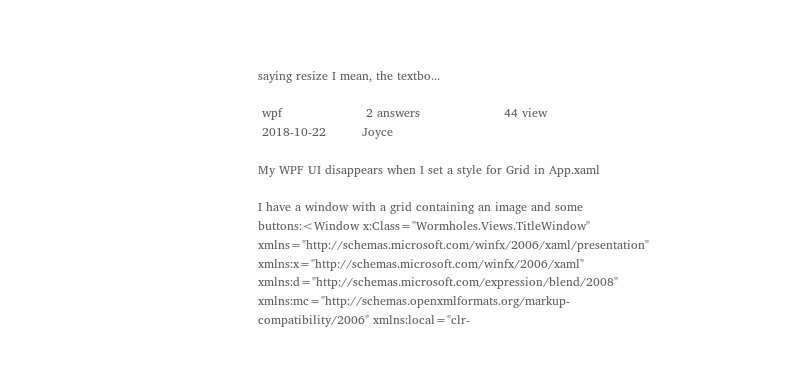saying resize I mean, the textbo...

 wpf                     2 answers                     44 view
 2018-10-22         Joyce

My WPF UI disappears when I set a style for Grid in App.xaml

I have a window with a grid containing an image and some buttons:<Window x:Class="Wormholes.Views.TitleWindow" xmlns="http://schemas.microsoft.com/winfx/2006/xaml/presentation" xmlns:x="http://schemas.microsoft.com/winfx/2006/xaml" xmlns:d="http://schemas.microsoft.com/expression/blend/2008" xmlns:mc="http://schemas.openxmlformats.org/markup-compatibility/2006" xmlns:local="clr-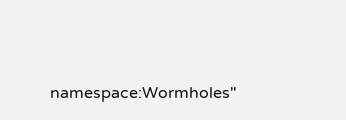namespace:Wormholes"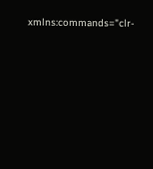xmlns:commands="clr-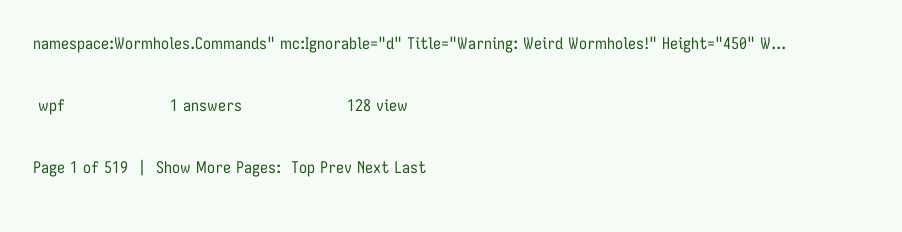namespace:Wormholes.Commands" mc:Ignorable="d" Title="Warning: Weird Wormholes!" Height="450" W...

 wpf                     1 answers                     128 view

Page 1 of 519  |  Show More Pages:  Top Prev Next Last